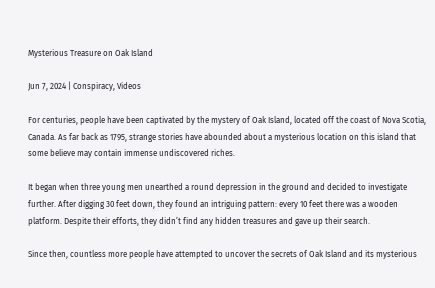Mysterious Treasure on Oak Island

Jun 7, 2024 | Conspiracy, Videos

For centuries, people have been captivated by the mystery of Oak Island, located off the coast of Nova Scotia, Canada. As far back as 1795, strange stories have abounded about a mysterious location on this island that some believe may contain immense undiscovered riches.

It began when three young men unearthed a round depression in the ground and decided to investigate further. After digging 30 feet down, they found an intriguing pattern: every 10 feet there was a wooden platform. Despite their efforts, they didn’t find any hidden treasures and gave up their search.

Since then, countless more people have attempted to uncover the secrets of Oak Island and its mysterious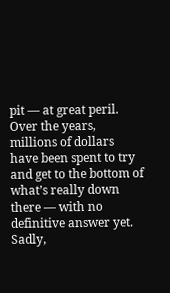pit — at great peril. Over the years, millions of dollars have been spent to try and get to the bottom of what’s really down there — with no definitive answer yet. Sadly,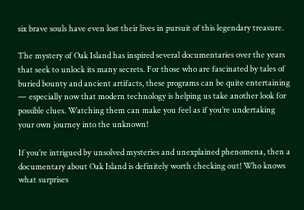six brave souls have even lost their lives in pursuit of this legendary treasure.

The mystery of Oak Island has inspired several documentaries over the years that seek to unlock its many secrets. For those who are fascinated by tales of buried bounty and ancient artifacts, these programs can be quite entertaining — especially now that modern technology is helping us take another look for possible clues. Watching them can make you feel as if you’re undertaking your own journey into the unknown!

If you’re intrigued by unsolved mysteries and unexplained phenomena, then a documentary about Oak Island is definitely worth checking out! Who knows what surprises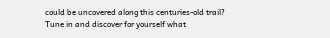could be uncovered along this centuries-old trail? Tune in and discover for yourself what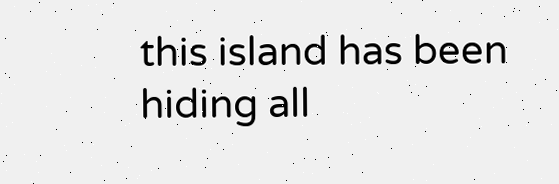this island has been hiding all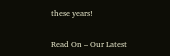these years!

Read On – Our Latest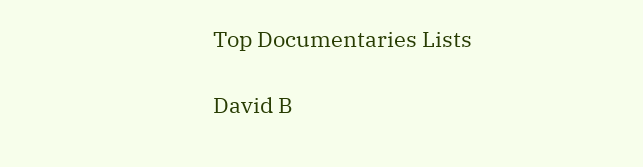Top Documentaries Lists

David B